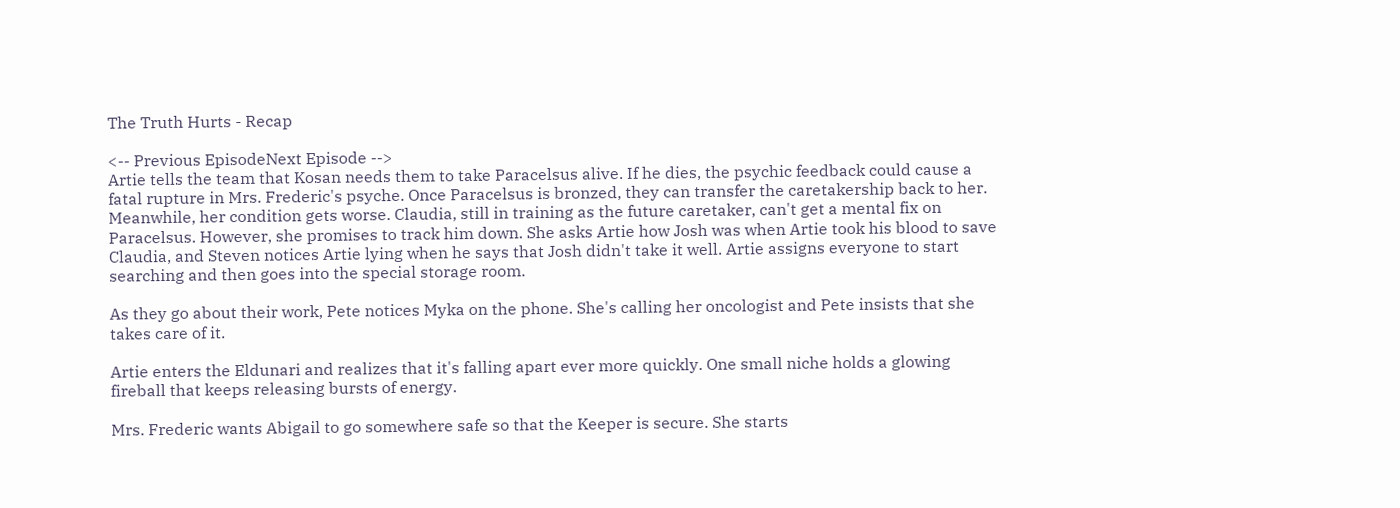The Truth Hurts - Recap

<-- Previous EpisodeNext Episode -->
Artie tells the team that Kosan needs them to take Paracelsus alive. If he dies, the psychic feedback could cause a fatal rupture in Mrs. Frederic's psyche. Once Paracelsus is bronzed, they can transfer the caretakership back to her. Meanwhile, her condition gets worse. Claudia, still in training as the future caretaker, can't get a mental fix on Paracelsus. However, she promises to track him down. She asks Artie how Josh was when Artie took his blood to save Claudia, and Steven notices Artie lying when he says that Josh didn't take it well. Artie assigns everyone to start searching and then goes into the special storage room.

As they go about their work, Pete notices Myka on the phone. She's calling her oncologist and Pete insists that she takes care of it.

Artie enters the Eldunari and realizes that it's falling apart ever more quickly. One small niche holds a glowing fireball that keeps releasing bursts of energy.

Mrs. Frederic wants Abigail to go somewhere safe so that the Keeper is secure. She starts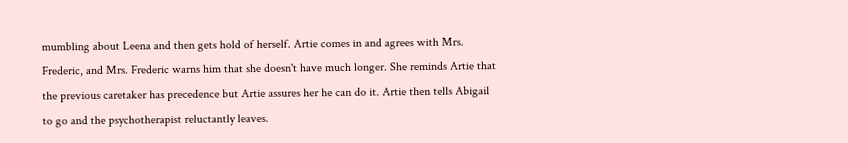mumbling about Leena and then gets hold of herself. Artie comes in and agrees with Mrs. Frederic, and Mrs. Frederic warns him that she doesn't have much longer. She reminds Artie that the previous caretaker has precedence but Artie assures her he can do it. Artie then tells Abigail to go and the psychotherapist reluctantly leaves.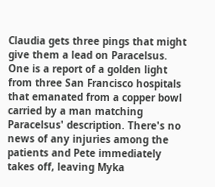Claudia gets three pings that might give them a lead on Paracelsus. One is a report of a golden light from three San Francisco hospitals that emanated from a copper bowl carried by a man matching Paracelsus' description. There's no news of any injuries among the patients and Pete immediately takes off, leaving Myka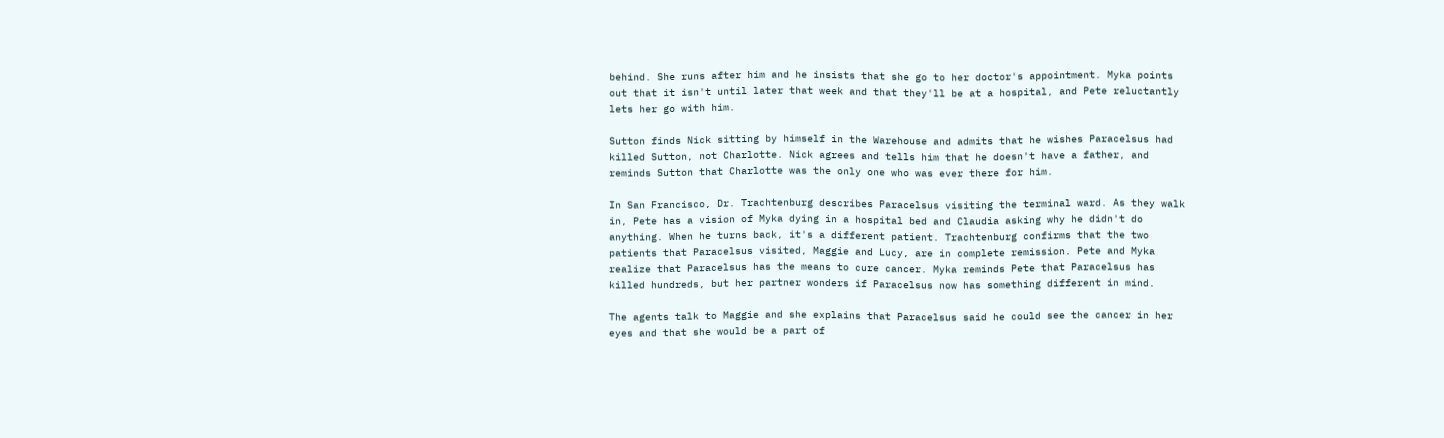behind. She runs after him and he insists that she go to her doctor's appointment. Myka points out that it isn't until later that week and that they'll be at a hospital, and Pete reluctantly lets her go with him.

Sutton finds Nick sitting by himself in the Warehouse and admits that he wishes Paracelsus had killed Sutton, not Charlotte. Nick agrees and tells him that he doesn't have a father, and reminds Sutton that Charlotte was the only one who was ever there for him.

In San Francisco, Dr. Trachtenburg describes Paracelsus visiting the terminal ward. As they walk in, Pete has a vision of Myka dying in a hospital bed and Claudia asking why he didn't do anything. When he turns back, it's a different patient. Trachtenburg confirms that the two patients that Paracelsus visited, Maggie and Lucy, are in complete remission. Pete and Myka realize that Paracelsus has the means to cure cancer. Myka reminds Pete that Paracelsus has killed hundreds, but her partner wonders if Paracelsus now has something different in mind.

The agents talk to Maggie and she explains that Paracelsus said he could see the cancer in her eyes and that she would be a part of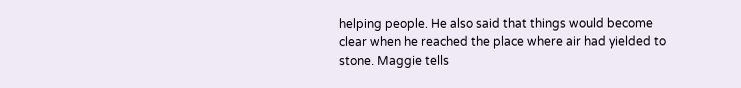helping people. He also said that things would become clear when he reached the place where air had yielded to stone. Maggie tells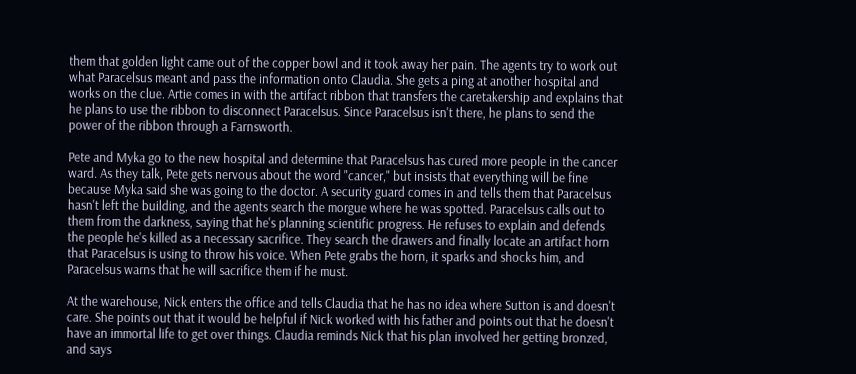them that golden light came out of the copper bowl and it took away her pain. The agents try to work out what Paracelsus meant and pass the information onto Claudia. She gets a ping at another hospital and works on the clue. Artie comes in with the artifact ribbon that transfers the caretakership and explains that he plans to use the ribbon to disconnect Paracelsus. Since Paracelsus isn't there, he plans to send the power of the ribbon through a Farnsworth.

Pete and Myka go to the new hospital and determine that Paracelsus has cured more people in the cancer ward. As they talk, Pete gets nervous about the word "cancer," but insists that everything will be fine because Myka said she was going to the doctor. A security guard comes in and tells them that Paracelsus hasn't left the building, and the agents search the morgue where he was spotted. Paracelsus calls out to them from the darkness, saying that he's planning scientific progress. He refuses to explain and defends the people he's killed as a necessary sacrifice. They search the drawers and finally locate an artifact horn that Paracelsus is using to throw his voice. When Pete grabs the horn, it sparks and shocks him, and Paracelsus warns that he will sacrifice them if he must.

At the warehouse, Nick enters the office and tells Claudia that he has no idea where Sutton is and doesn't care. She points out that it would be helpful if Nick worked with his father and points out that he doesn't have an immortal life to get over things. Claudia reminds Nick that his plan involved her getting bronzed, and says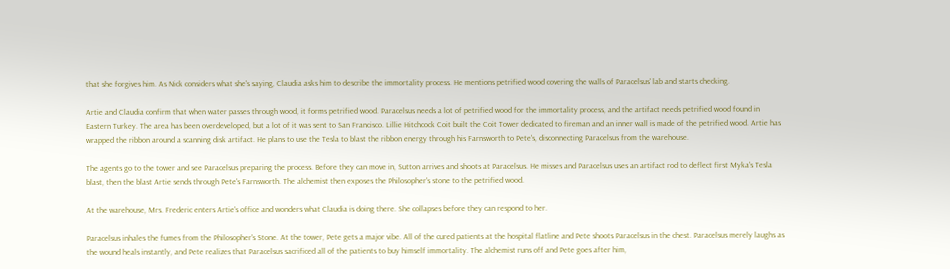that she forgives him. As Nick considers what she's saying, Claudia asks him to describe the immortality process. He mentions petrified wood covering the walls of Paracelsus' lab and starts checking.

Artie and Claudia confirm that when water passes through wood, it forms petrified wood. Paracelsus needs a lot of petrified wood for the immortality process, and the artifact needs petrified wood found in Eastern Turkey. The area has been overdeveloped, but a lot of it was sent to San Francisco. Lillie Hitchcock Coit built the Coit Tower dedicated to fireman and an inner wall is made of the petrified wood. Artie has wrapped the ribbon around a scanning disk artifact. He plans to use the Tesla to blast the ribbon energy through his Farnsworth to Pete's, disconnecting Paracelsus from the warehouse.

The agents go to the tower and see Paracelsus preparing the process. Before they can move in, Sutton arrives and shoots at Paracelsus. He misses and Paracelsus uses an artifact rod to deflect first Myka's Tesla blast, then the blast Artie sends through Pete's Farnsworth. The alchemist then exposes the Philosopher's stone to the petrified wood.

At the warehouse, Mrs. Frederic enters Artie's office and wonders what Claudia is doing there. She collapses before they can respond to her.

Paracelsus inhales the fumes from the Philosopher's Stone. At the tower, Pete gets a major vibe. All of the cured patients at the hospital flatline and Pete shoots Paracelsus in the chest. Paracelsus merely laughs as the wound heals instantly, and Pete realizes that Paracelsus sacrificed all of the patients to buy himself immortality. The alchemist runs off and Pete goes after him,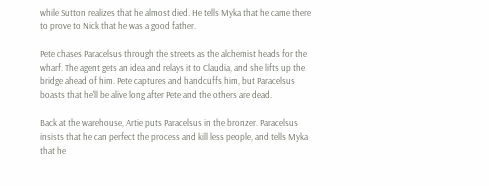while Sutton realizes that he almost died. He tells Myka that he came there to prove to Nick that he was a good father.

Pete chases Paracelsus through the streets as the alchemist heads for the wharf. The agent gets an idea and relays it to Claudia, and she lifts up the bridge ahead of him. Pete captures and handcuffs him, but Paracelsus boasts that he'll be alive long after Pete and the others are dead.

Back at the warehouse, Artie puts Paracelsus in the bronzer. Paracelsus insists that he can perfect the process and kill less people, and tells Myka that he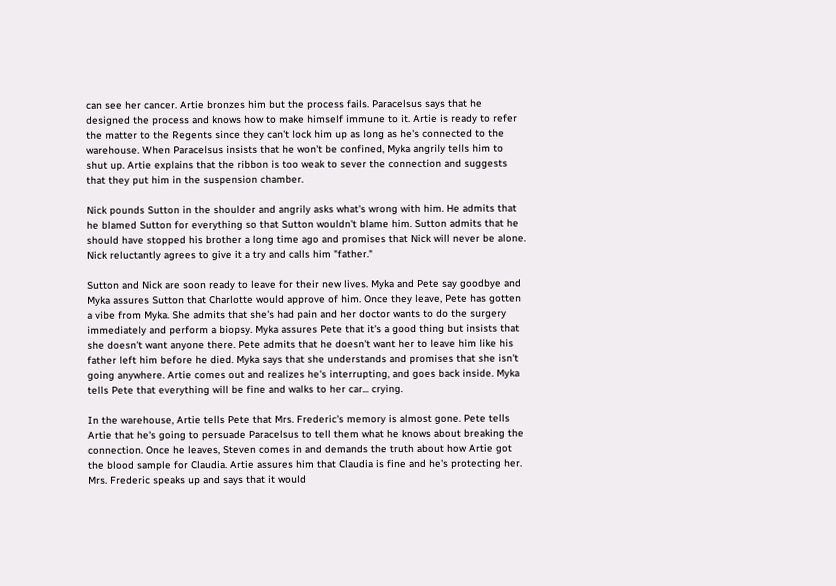can see her cancer. Artie bronzes him but the process fails. Paracelsus says that he designed the process and knows how to make himself immune to it. Artie is ready to refer the matter to the Regents since they can't lock him up as long as he's connected to the warehouse. When Paracelsus insists that he won't be confined, Myka angrily tells him to shut up. Artie explains that the ribbon is too weak to sever the connection and suggests that they put him in the suspension chamber.

Nick pounds Sutton in the shoulder and angrily asks what's wrong with him. He admits that he blamed Sutton for everything so that Sutton wouldn't blame him. Sutton admits that he should have stopped his brother a long time ago and promises that Nick will never be alone. Nick reluctantly agrees to give it a try and calls him "father."

Sutton and Nick are soon ready to leave for their new lives. Myka and Pete say goodbye and Myka assures Sutton that Charlotte would approve of him. Once they leave, Pete has gotten a vibe from Myka. She admits that she's had pain and her doctor wants to do the surgery immediately and perform a biopsy. Myka assures Pete that it's a good thing but insists that she doesn't want anyone there. Pete admits that he doesn't want her to leave him like his father left him before he died. Myka says that she understands and promises that she isn't going anywhere. Artie comes out and realizes he's interrupting, and goes back inside. Myka tells Pete that everything will be fine and walks to her car... crying.

In the warehouse, Artie tells Pete that Mrs. Frederic's memory is almost gone. Pete tells Artie that he's going to persuade Paracelsus to tell them what he knows about breaking the connection. Once he leaves, Steven comes in and demands the truth about how Artie got the blood sample for Claudia. Artie assures him that Claudia is fine and he's protecting her. Mrs. Frederic speaks up and says that it would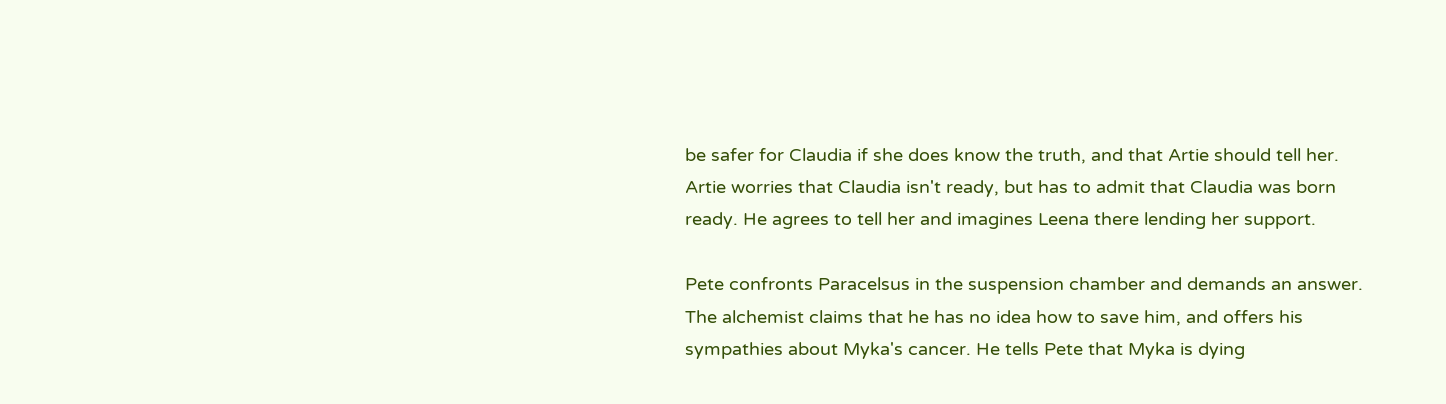be safer for Claudia if she does know the truth, and that Artie should tell her. Artie worries that Claudia isn't ready, but has to admit that Claudia was born ready. He agrees to tell her and imagines Leena there lending her support.

Pete confronts Paracelsus in the suspension chamber and demands an answer. The alchemist claims that he has no idea how to save him, and offers his sympathies about Myka's cancer. He tells Pete that Myka is dying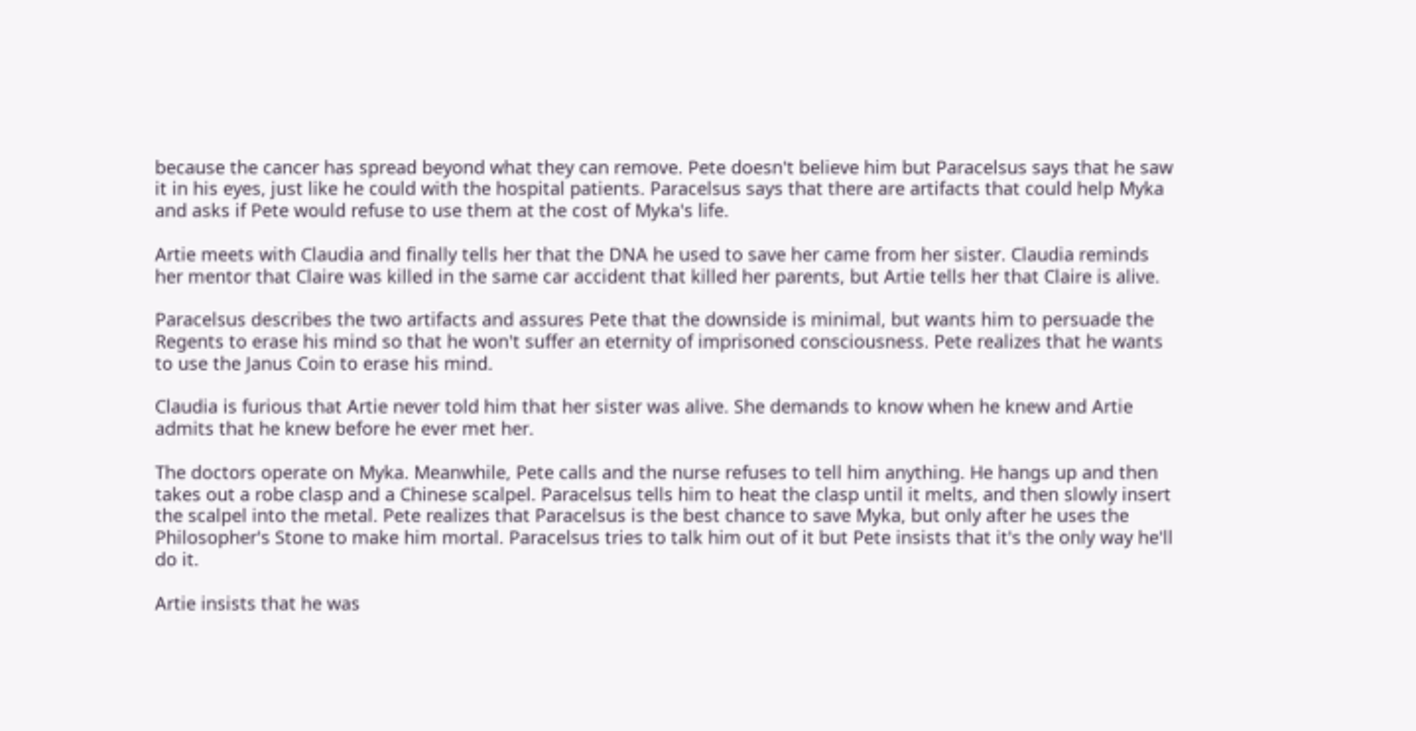because the cancer has spread beyond what they can remove. Pete doesn't believe him but Paracelsus says that he saw it in his eyes, just like he could with the hospital patients. Paracelsus says that there are artifacts that could help Myka and asks if Pete would refuse to use them at the cost of Myka's life.

Artie meets with Claudia and finally tells her that the DNA he used to save her came from her sister. Claudia reminds her mentor that Claire was killed in the same car accident that killed her parents, but Artie tells her that Claire is alive.

Paracelsus describes the two artifacts and assures Pete that the downside is minimal, but wants him to persuade the Regents to erase his mind so that he won't suffer an eternity of imprisoned consciousness. Pete realizes that he wants to use the Janus Coin to erase his mind.

Claudia is furious that Artie never told him that her sister was alive. She demands to know when he knew and Artie admits that he knew before he ever met her.

The doctors operate on Myka. Meanwhile, Pete calls and the nurse refuses to tell him anything. He hangs up and then takes out a robe clasp and a Chinese scalpel. Paracelsus tells him to heat the clasp until it melts, and then slowly insert the scalpel into the metal. Pete realizes that Paracelsus is the best chance to save Myka, but only after he uses the Philosopher's Stone to make him mortal. Paracelsus tries to talk him out of it but Pete insists that it's the only way he'll do it.

Artie insists that he was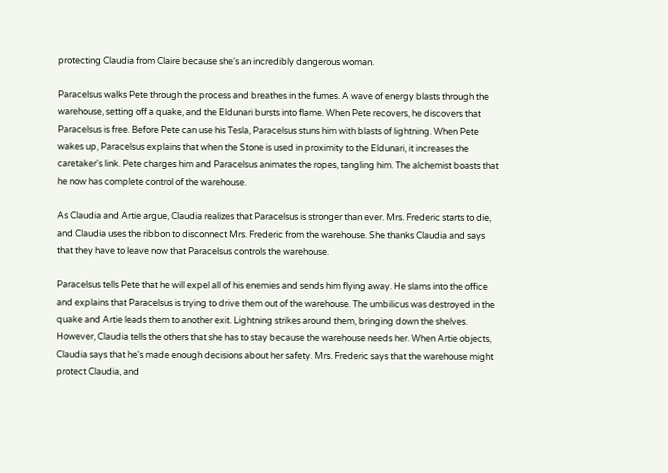protecting Claudia from Claire because she's an incredibly dangerous woman.

Paracelsus walks Pete through the process and breathes in the fumes. A wave of energy blasts through the warehouse, setting off a quake, and the Eldunari bursts into flame. When Pete recovers, he discovers that Paracelsus is free. Before Pete can use his Tesla, Paracelsus stuns him with blasts of lightning. When Pete wakes up, Paracelsus explains that when the Stone is used in proximity to the Eldunari, it increases the caretaker's link. Pete charges him and Paracelsus animates the ropes, tangling him. The alchemist boasts that he now has complete control of the warehouse.

As Claudia and Artie argue, Claudia realizes that Paracelsus is stronger than ever. Mrs. Frederic starts to die, and Claudia uses the ribbon to disconnect Mrs. Frederic from the warehouse. She thanks Claudia and says that they have to leave now that Paracelsus controls the warehouse.

Paracelsus tells Pete that he will expel all of his enemies and sends him flying away. He slams into the office and explains that Paracelsus is trying to drive them out of the warehouse. The umbilicus was destroyed in the quake and Artie leads them to another exit. Lightning strikes around them, bringing down the shelves. However, Claudia tells the others that she has to stay because the warehouse needs her. When Artie objects, Claudia says that he's made enough decisions about her safety. Mrs. Frederic says that the warehouse might protect Claudia, and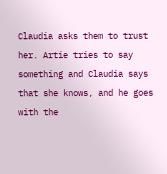Claudia asks them to trust her. Artie tries to say something and Claudia says that she knows, and he goes with the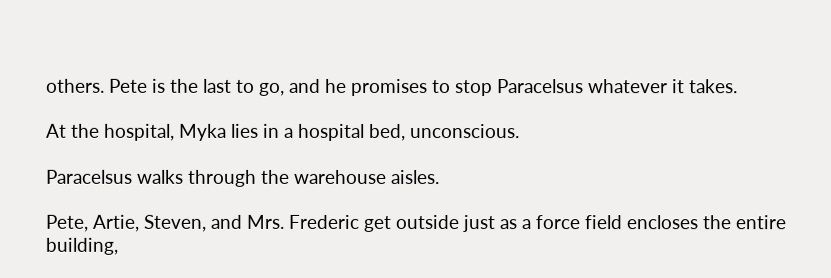others. Pete is the last to go, and he promises to stop Paracelsus whatever it takes.

At the hospital, Myka lies in a hospital bed, unconscious.

Paracelsus walks through the warehouse aisles.

Pete, Artie, Steven, and Mrs. Frederic get outside just as a force field encloses the entire building,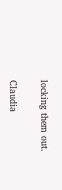locking them out.

Claudia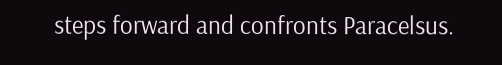steps forward and confronts Paracelsus.